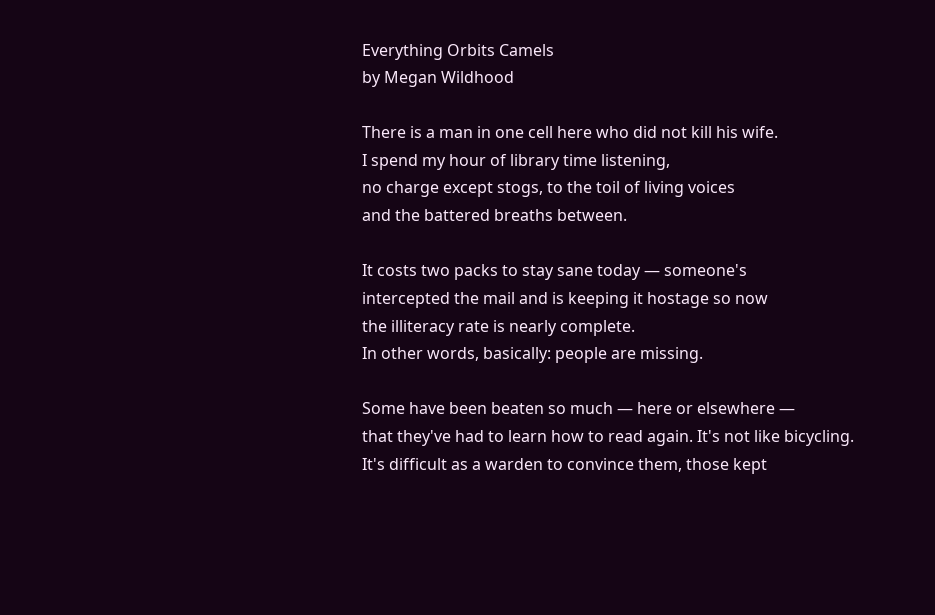Everything Orbits Camels
by Megan Wildhood

There is a man in one cell here who did not kill his wife.
I spend my hour of library time listening,
no charge except stogs, to the toil of living voices
and the battered breaths between.

It costs two packs to stay sane today — someone's
intercepted the mail and is keeping it hostage so now
the illiteracy rate is nearly complete.
In other words, basically: people are missing.

Some have been beaten so much — here or elsewhere —
that they've had to learn how to read again. It's not like bicycling.
It's difficult as a warden to convince them, those kept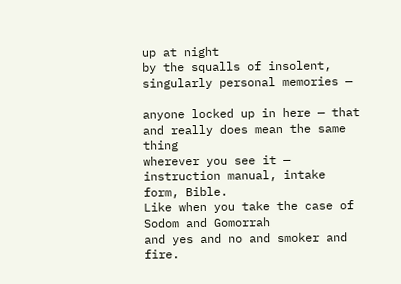up at night
by the squalls of insolent, singularly personal memories —

anyone locked up in here — that and really does mean the same thing
wherever you see it — instruction manual, intake form, Bible.
Like when you take the case of Sodom and Gomorrah
and yes and no and smoker and fire.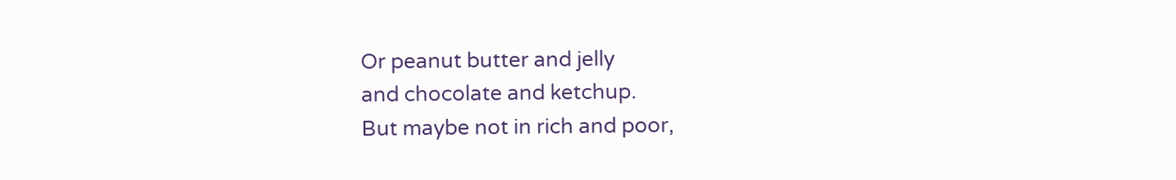Or peanut butter and jelly
and chocolate and ketchup.
But maybe not in rich and poor,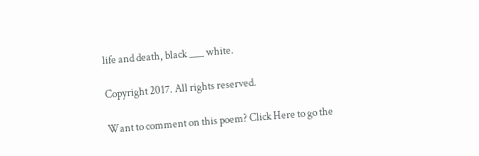life and death, black ___ white.

Copyright 2017. All rights reserved.

Want to comment on this poem? Click Here to go the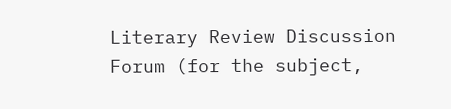Literary Review Discussion Forum (for the subject,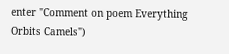enter "Comment on poem Everything Orbits Camels")